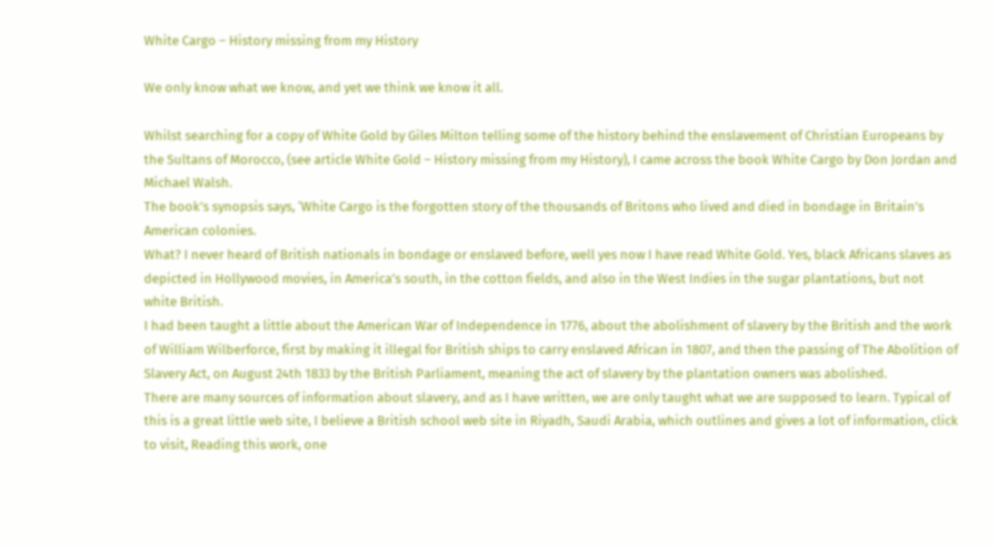White Cargo – History missing from my History

We only know what we know, and yet we think we know it all.

Whilst searching for a copy of White Gold by Giles Milton telling some of the history behind the enslavement of Christian Europeans by the Sultans of Morocco, (see article White Gold – History missing from my History), I came across the book White Cargo by Don Jordan and Michael Walsh.
The book’s synopsis says, ‘White Cargo is the forgotten story of the thousands of Britons who lived and died in bondage in Britain’s American colonies.
What? I never heard of British nationals in bondage or enslaved before, well yes now I have read White Gold. Yes, black Africans slaves as depicted in Hollywood movies, in America’s south, in the cotton fields, and also in the West Indies in the sugar plantations, but not white British.
I had been taught a little about the American War of Independence in 1776, about the abolishment of slavery by the British and the work of William Wilberforce, first by making it illegal for British ships to carry enslaved African in 1807, and then the passing of The Abolition of Slavery Act, on August 24th 1833 by the British Parliament, meaning the act of slavery by the plantation owners was abolished.
There are many sources of information about slavery, and as I have written, we are only taught what we are supposed to learn. Typical of this is a great little web site, I believe a British school web site in Riyadh, Saudi Arabia, which outlines and gives a lot of information, click to visit, Reading this work, one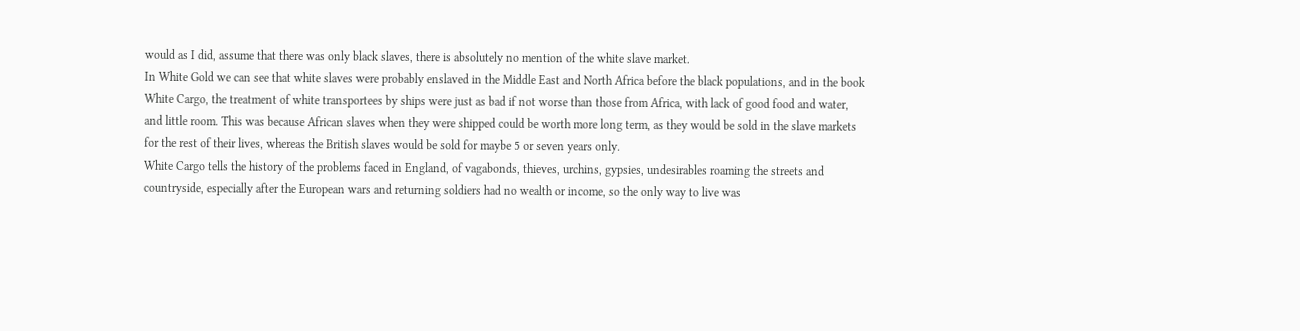would as I did, assume that there was only black slaves, there is absolutely no mention of the white slave market.
In White Gold we can see that white slaves were probably enslaved in the Middle East and North Africa before the black populations, and in the book White Cargo, the treatment of white transportees by ships were just as bad if not worse than those from Africa, with lack of good food and water, and little room. This was because African slaves when they were shipped could be worth more long term, as they would be sold in the slave markets for the rest of their lives, whereas the British slaves would be sold for maybe 5 or seven years only.
White Cargo tells the history of the problems faced in England, of vagabonds, thieves, urchins, gypsies, undesirables roaming the streets and countryside, especially after the European wars and returning soldiers had no wealth or income, so the only way to live was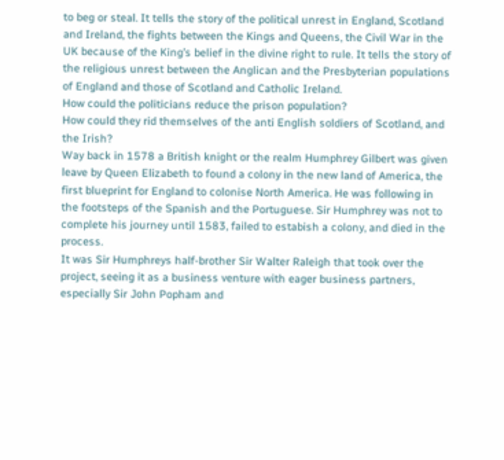to beg or steal. It tells the story of the political unrest in England, Scotland and Ireland, the fights between the Kings and Queens, the Civil War in the UK because of the King’s belief in the divine right to rule. It tells the story of the religious unrest between the Anglican and the Presbyterian populations of England and those of Scotland and Catholic Ireland.
How could the politicians reduce the prison population?
How could they rid themselves of the anti English soldiers of Scotland, and the Irish?
Way back in 1578 a British knight or the realm Humphrey Gilbert was given leave by Queen Elizabeth to found a colony in the new land of America, the first blueprint for England to colonise North America. He was following in the footsteps of the Spanish and the Portuguese. Sir Humphrey was not to complete his journey until 1583, failed to estabish a colony, and died in the process.
It was Sir Humphreys half-brother Sir Walter Raleigh that took over the project, seeing it as a business venture with eager business partners, especially Sir John Popham and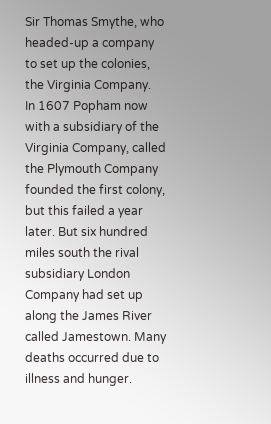Sir Thomas Smythe, who headed-up a company to set up the colonies, the Virginia Company.
In 1607 Popham now with a subsidiary of the Virginia Company, called the Plymouth Company founded the first colony, but this failed a year later. But six hundred miles south the rival subsidiary London Company had set up along the James River called Jamestown. Many deaths occurred due to illness and hunger.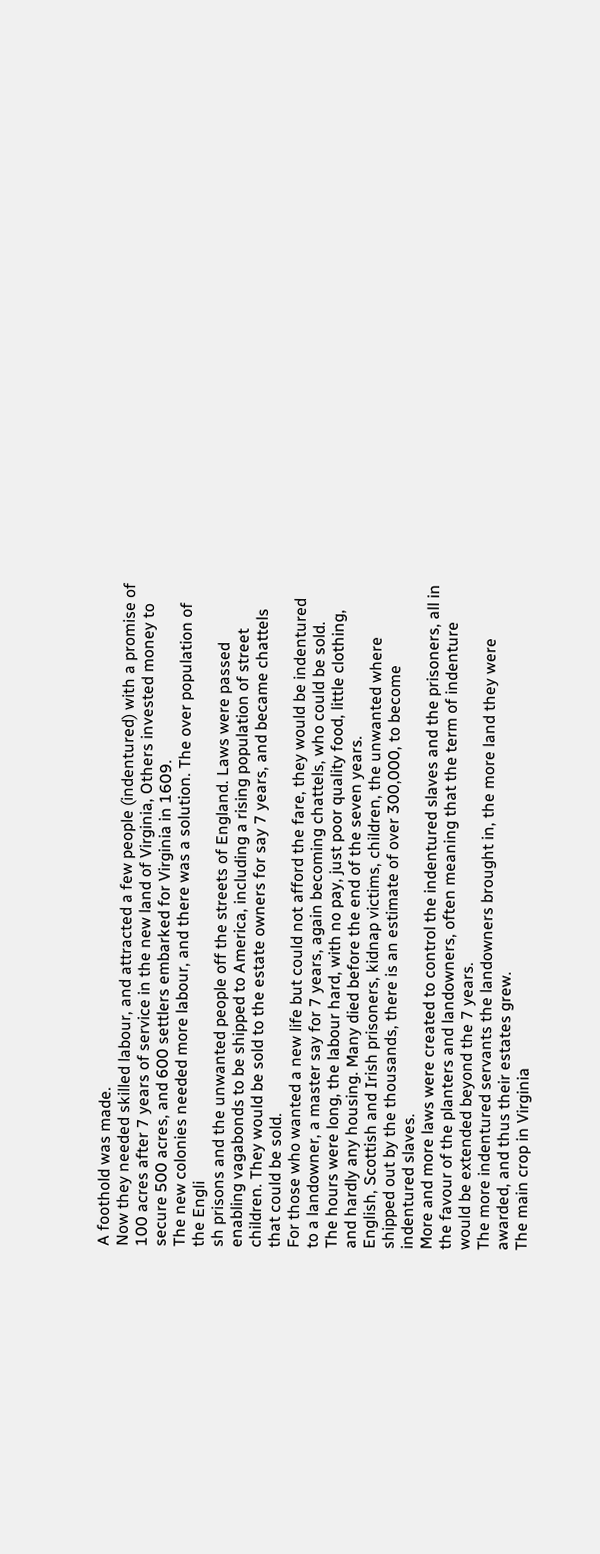A foothold was made.
Now they needed skilled labour, and attracted a few people (indentured) with a promise of 100 acres after 7 years of service in the new land of Virginia, Others invested money to secure 500 acres, and 600 settlers embarked for Virginia in 1609.
The new colonies needed more labour, and there was a solution. The over population of the Engli
sh prisons and the unwanted people off the streets of England. Laws were passed enabling vagabonds to be shipped to America, including a rising population of street children. They would be sold to the estate owners for say 7 years, and became chattels that could be sold.
For those who wanted a new life but could not afford the fare, they would be indentured to a landowner, a master say for 7 years, again becoming chattels, who could be sold.
The hours were long, the labour hard, with no pay, just poor quality food, little clothing, and hardly any housing. Many died before the end of the seven years.
English, Scottish and Irish prisoners, kidnap victims, children, the unwanted where shipped out by the thousands, there is an estimate of over 300,000, to become indentured slaves.
More and more laws were created to control the indentured slaves and the prisoners, all in the favour of the planters and landowners, often meaning that the term of indenture would be extended beyond the 7 years.
The more indentured servants the landowners brought in, the more land they were awarded, and thus their estates grew.
The main crop in Virginia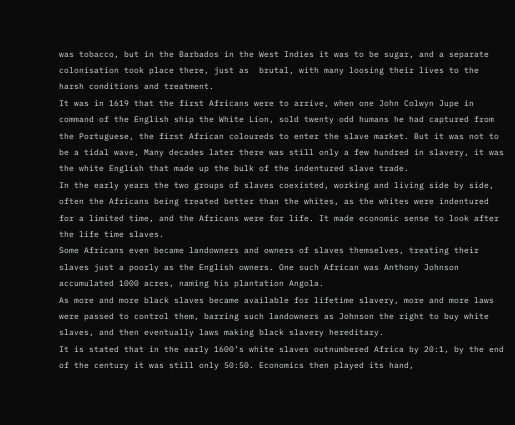was tobacco, but in the Barbados in the West Indies it was to be sugar, and a separate colonisation took place there, just as  brutal, with many loosing their lives to the harsh conditions and treatment.
It was in 1619 that the first Africans were to arrive, when one John Colwyn Jupe in command of the English ship the White Lion, sold twenty odd humans he had captured from the Portuguese, the first African coloureds to enter the slave market. But it was not to be a tidal wave, Many decades later there was still only a few hundred in slavery, it was the white English that made up the bulk of the indentured slave trade.
In the early years the two groups of slaves coexisted, working and living side by side, often the Africans being treated better than the whites, as the whites were indentured for a limited time, and the Africans were for life. It made economic sense to look after the life time slaves.
Some Africans even became landowners and owners of slaves themselves, treating their slaves just a poorly as the English owners. One such African was Anthony Johnson accumulated 1000 acres, naming his plantation Angola.
As more and more black slaves became available for lifetime slavery, more and more laws were passed to control them, barring such landowners as Johnson the right to buy white slaves, and then eventually laws making black slavery hereditary.
It is stated that in the early 1600’s white slaves outnumbered Africa by 20:1, by the end of the century it was still only 50:50. Economics then played its hand,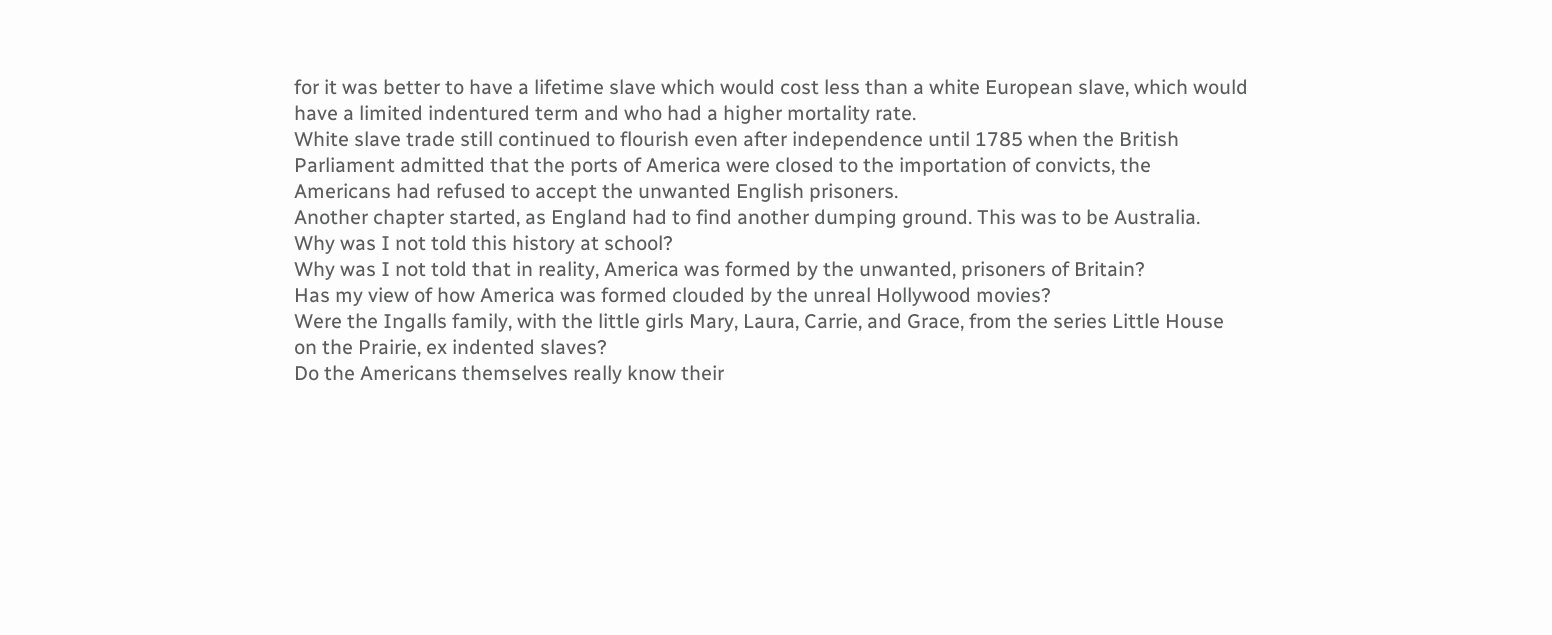for it was better to have a lifetime slave which would cost less than a white European slave, which would have a limited indentured term and who had a higher mortality rate.
White slave trade still continued to flourish even after independence until 1785 when the British Parliament admitted that the ports of America were closed to the importation of convicts, the Americans had refused to accept the unwanted English prisoners.
Another chapter started, as England had to find another dumping ground. This was to be Australia.
Why was I not told this history at school?
Why was I not told that in reality, America was formed by the unwanted, prisoners of Britain?
Has my view of how America was formed clouded by the unreal Hollywood movies?
Were the Ingalls family, with the little girls Mary, Laura, Carrie, and Grace, from the series Little House on the Prairie, ex indented slaves?
Do the Americans themselves really know their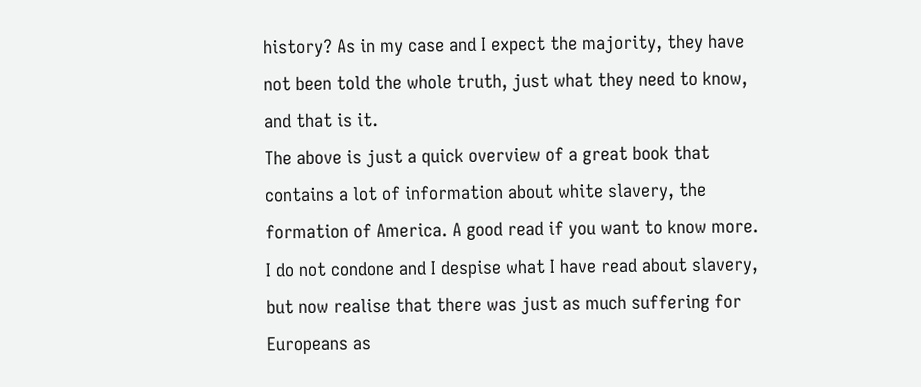history? As in my case and I expect the majority, they have not been told the whole truth, just what they need to know, and that is it.
The above is just a quick overview of a great book that contains a lot of information about white slavery, the formation of America. A good read if you want to know more.
I do not condone and I despise what I have read about slavery, but now realise that there was just as much suffering for Europeans as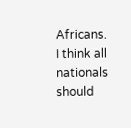Africans.
I think all nationals should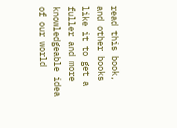read this book, and other books like it to get a fuller and more knowledgeable idea of our world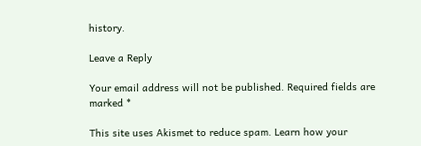history.

Leave a Reply

Your email address will not be published. Required fields are marked *

This site uses Akismet to reduce spam. Learn how your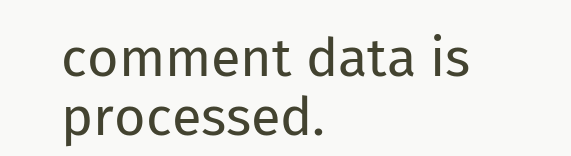comment data is processed.